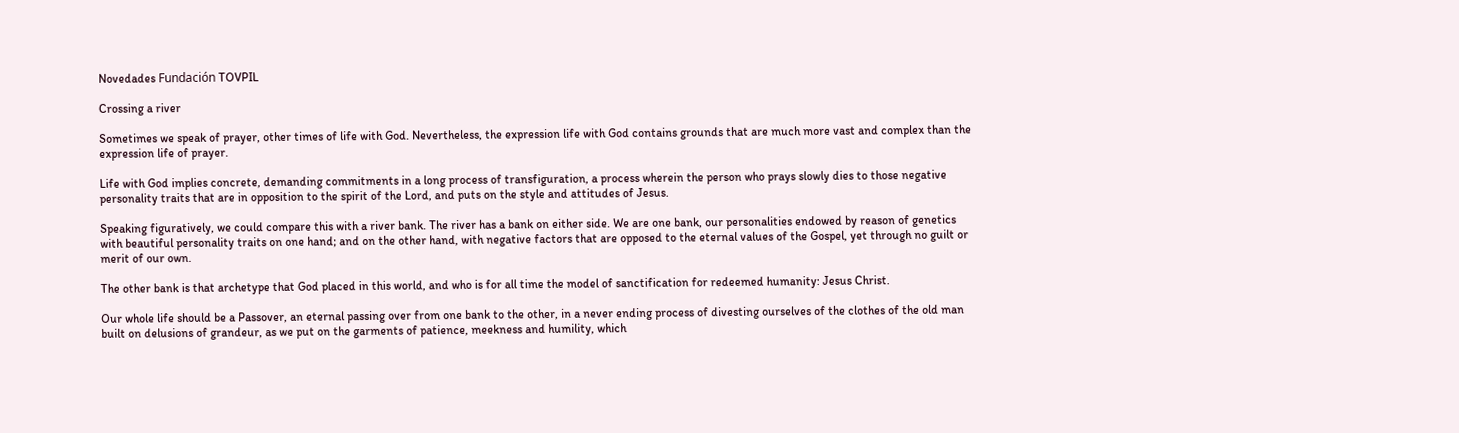Novedades Fundación TOVPIL

Crossing a river

Sometimes we speak of prayer, other times of life with God. Nevertheless, the expression life with God contains grounds that are much more vast and complex than the expression life of prayer.

Life with God implies concrete, demanding commitments in a long process of transfiguration, a process wherein the person who prays slowly dies to those negative personality traits that are in opposition to the spirit of the Lord, and puts on the style and attitudes of Jesus.

Speaking figuratively, we could compare this with a river bank. The river has a bank on either side. We are one bank, our personalities endowed by reason of genetics with beautiful personality traits on one hand; and on the other hand, with negative factors that are opposed to the eternal values of the Gospel, yet through no guilt or merit of our own.

The other bank is that archetype that God placed in this world, and who is for all time the model of sanctification for redeemed humanity: Jesus Christ.

Our whole life should be a Passover, an eternal passing over from one bank to the other, in a never ending process of divesting ourselves of the clothes of the old man built on delusions of grandeur, as we put on the garments of patience, meekness and humility, which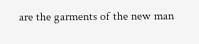are the garments of the new man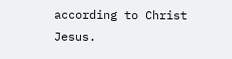according to Christ Jesus.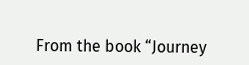From the book “Journey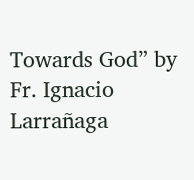Towards God” by Fr. Ignacio Larrañaga